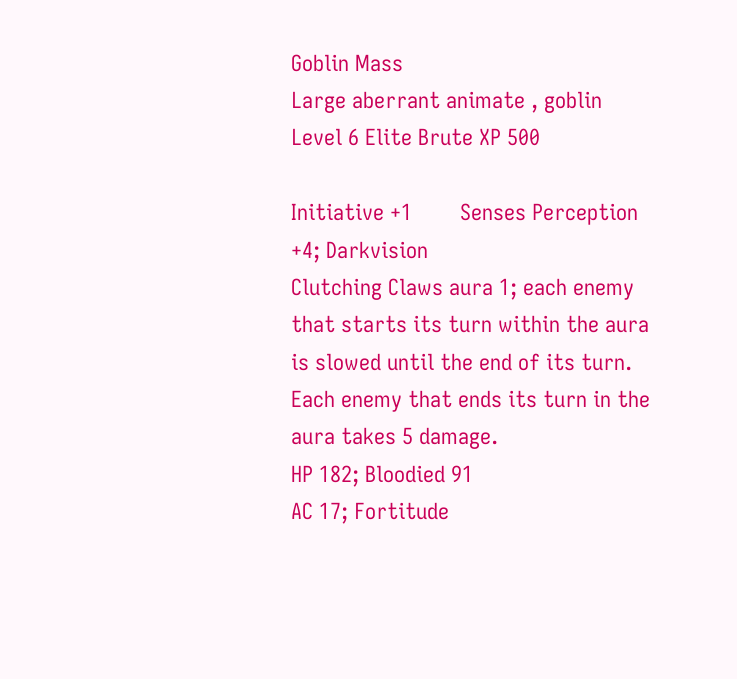Goblin Mass
Large aberrant animate , goblin
Level 6 Elite Brute XP 500

Initiative +1        Senses Perception +4; Darkvision
Clutching Claws aura 1; each enemy that starts its turn within the aura is slowed until the end of its turn. Each enemy that ends its turn in the aura takes 5 damage.
HP 182; Bloodied 91
AC 17; Fortitude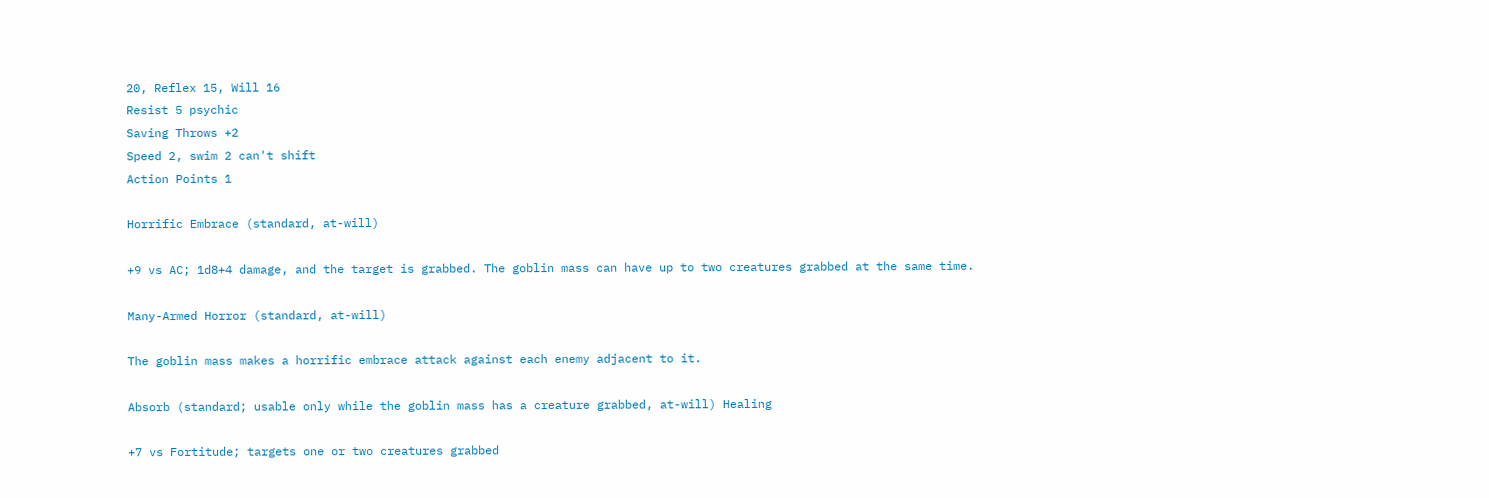20, Reflex 15, Will 16
Resist 5 psychic
Saving Throws +2
Speed 2, swim 2 can't shift
Action Points 1

Horrific Embrace (standard, at-will)

+9 vs AC; 1d8+4 damage, and the target is grabbed. The goblin mass can have up to two creatures grabbed at the same time.

Many-Armed Horror (standard, at-will)

The goblin mass makes a horrific embrace attack against each enemy adjacent to it.

Absorb (standard; usable only while the goblin mass has a creature grabbed, at-will) Healing

+7 vs Fortitude; targets one or two creatures grabbed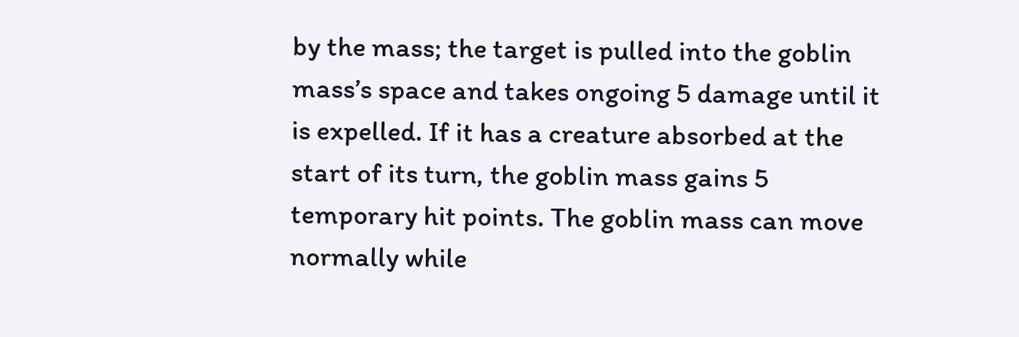by the mass; the target is pulled into the goblin mass’s space and takes ongoing 5 damage until it is expelled. If it has a creature absorbed at the start of its turn, the goblin mass gains 5 temporary hit points. The goblin mass can move normally while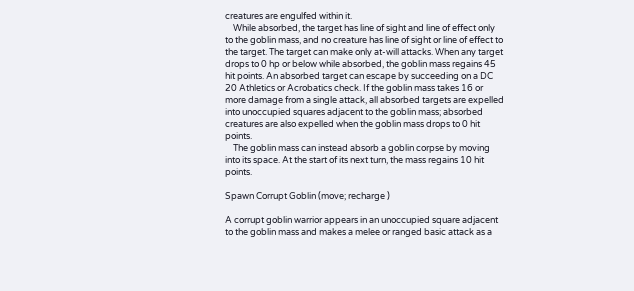creatures are engulfed within it.
    While absorbed, the target has line of sight and line of effect only to the goblin mass, and no creature has line of sight or line of effect to the target. The target can make only at-will attacks. When any target drops to 0 hp or below while absorbed, the goblin mass regains 45 hit points. An absorbed target can escape by succeeding on a DC 20 Athletics or Acrobatics check. If the goblin mass takes 16 or more damage from a single attack, all absorbed targets are expelled into unoccupied squares adjacent to the goblin mass; absorbed creatures are also expelled when the goblin mass drops to 0 hit points.
    The goblin mass can instead absorb a goblin corpse by moving into its space. At the start of its next turn, the mass regains 10 hit points.

Spawn Corrupt Goblin (move; recharge )

A corrupt goblin warrior appears in an unoccupied square adjacent to the goblin mass and makes a melee or ranged basic attack as a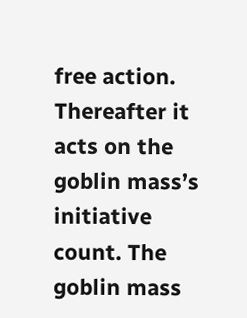free action. Thereafter it acts on the goblin mass’s initiative count. The goblin mass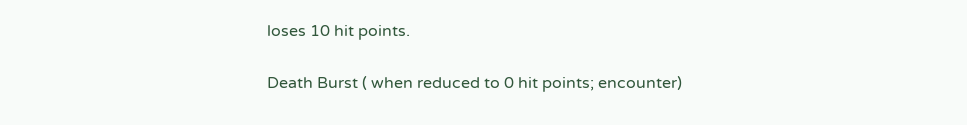loses 10 hit points.

Death Burst ( when reduced to 0 hit points; encounter)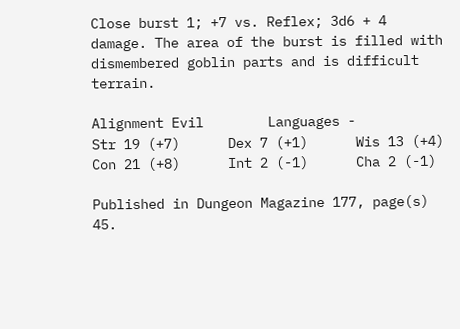Close burst 1; +7 vs. Reflex; 3d6 + 4 damage. The area of the burst is filled with dismembered goblin parts and is difficult terrain.

Alignment Evil        Languages -
Str 19 (+7)      Dex 7 (+1)      Wis 13 (+4)
Con 21 (+8)      Int 2 (-1)      Cha 2 (-1)

Published in Dungeon Magazine 177, page(s) 45.